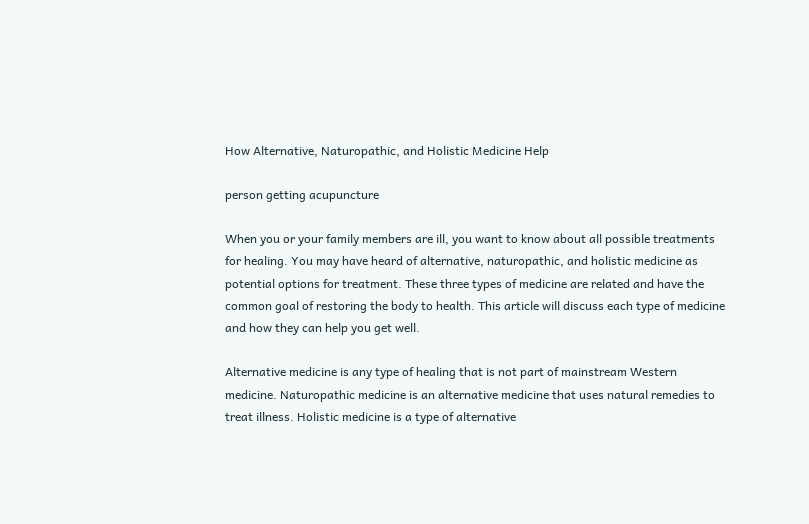How Alternative, Naturopathic, and Holistic Medicine Help

person getting acupuncture

When you or your family members are ill, you want to know about all possible treatments for healing. You may have heard of alternative, naturopathic, and holistic medicine as potential options for treatment. These three types of medicine are related and have the common goal of restoring the body to health. This article will discuss each type of medicine and how they can help you get well.

Alternative medicine is any type of healing that is not part of mainstream Western medicine. Naturopathic medicine is an alternative medicine that uses natural remedies to treat illness. Holistic medicine is a type of alternative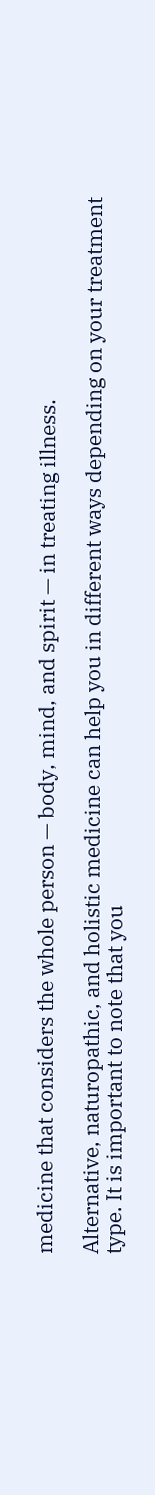medicine that considers the whole person — body, mind, and spirit — in treating illness.

Alternative, naturopathic, and holistic medicine can help you in different ways depending on your treatment type. It is important to note that you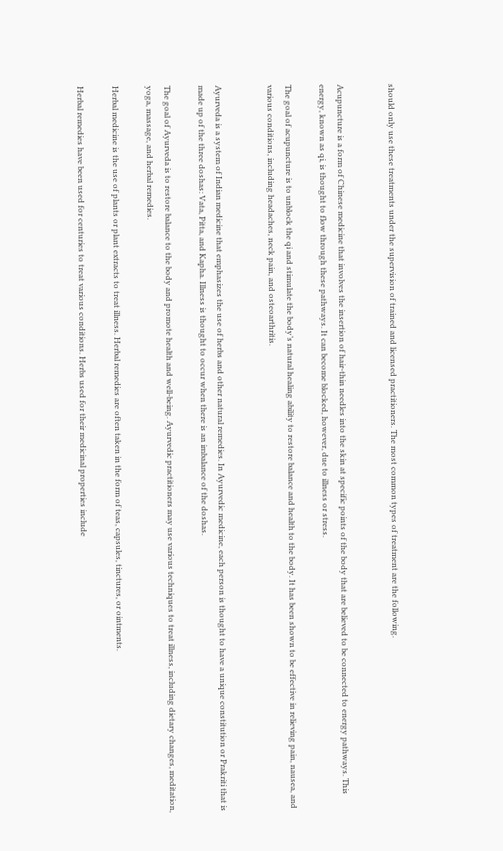should only use these treatments under the supervision of trained and licensed practitioners. The most common types of treatment are the following.


Acupuncture is a form of Chinese medicine that involves the insertion of hair-thin needles into the skin at specific points of the body that are believed to be connected to energy pathways. This energy, known as qi, is thought to flow through these pathways. It can become blocked, however, due to illness or stress.

The goal of acupuncture is to unblock the qi and stimulate the body’s natural healing ability to restore balance and health to the body. It has been shown to be effective in relieving pain, nausea, and various conditions, including headaches, neck pain, and osteoarthritis.


Ayurveda is a system of Indian medicine that emphasizes the use of herbs and other natural remedies. In Ayurvedic medicine, each person is thought to have a unique constitution or Prakriti that is made up of the three doshas: Vata, Pitta, and Kapha. Illness is thought to occur when there is an imbalance of the doshas.

The goal of Ayurveda is to restore balance to the body and promote health and well-being. Ayurvedic practitioners may use various techniques to treat illness, including dietary changes, meditation, yoga, massage, and herbal remedies.

Herbal medicine is the use of plants or plant extracts to treat illness. Herbal remedies are often taken in the form of teas, capsules, tinctures, or ointments.

Herbal remedies have been used for centuries to treat various conditions. Herbs used for their medicinal properties include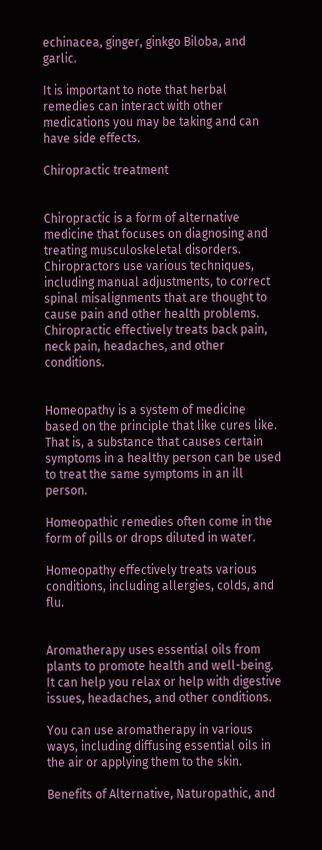echinacea, ginger, ginkgo Biloba, and garlic.

It is important to note that herbal remedies can interact with other medications you may be taking and can have side effects.

Chiropractic treatment


Chiropractic is a form of alternative medicine that focuses on diagnosing and treating musculoskeletal disorders. Chiropractors use various techniques, including manual adjustments, to correct spinal misalignments that are thought to cause pain and other health problems. Chiropractic effectively treats back pain, neck pain, headaches, and other conditions.


Homeopathy is a system of medicine based on the principle that like cures like. That is, a substance that causes certain symptoms in a healthy person can be used to treat the same symptoms in an ill person.

Homeopathic remedies often come in the form of pills or drops diluted in water.

Homeopathy effectively treats various conditions, including allergies, colds, and flu.


Aromatherapy uses essential oils from plants to promote health and well-being. It can help you relax or help with digestive issues, headaches, and other conditions.

You can use aromatherapy in various ways, including diffusing essential oils in the air or applying them to the skin.

Benefits of Alternative, Naturopathic, and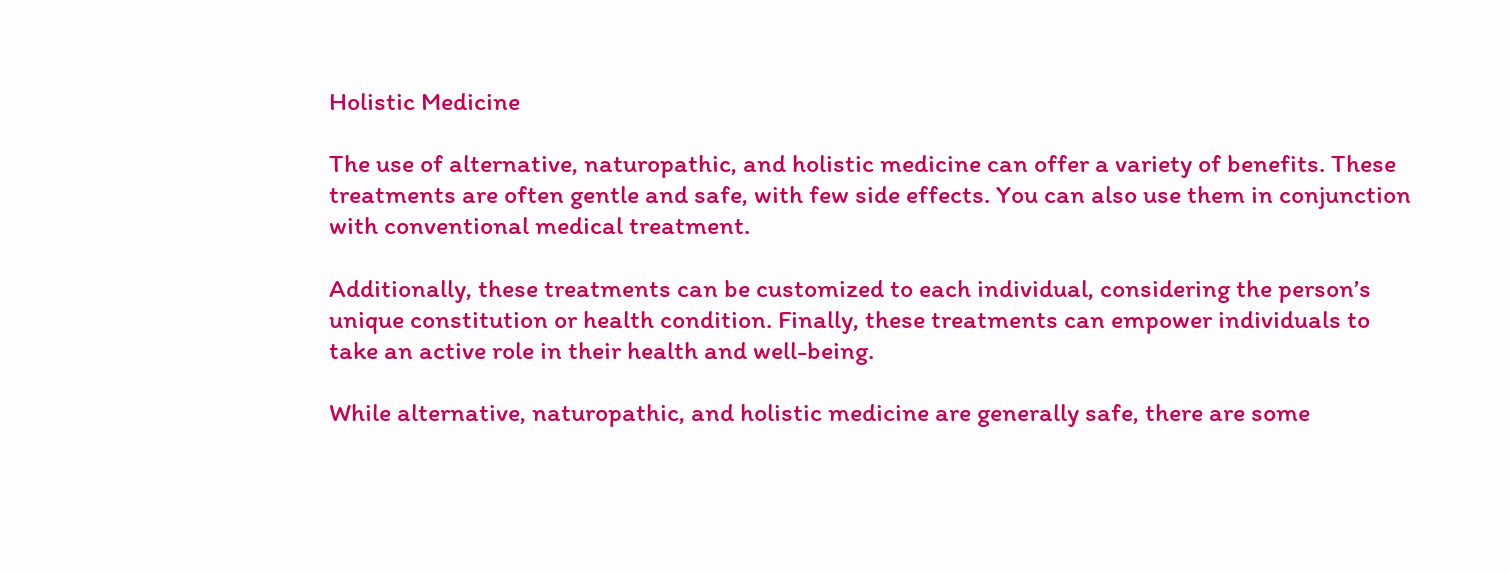Holistic Medicine

The use of alternative, naturopathic, and holistic medicine can offer a variety of benefits. These treatments are often gentle and safe, with few side effects. You can also use them in conjunction with conventional medical treatment.

Additionally, these treatments can be customized to each individual, considering the person’s unique constitution or health condition. Finally, these treatments can empower individuals to take an active role in their health and well-being.

While alternative, naturopathic, and holistic medicine are generally safe, there are some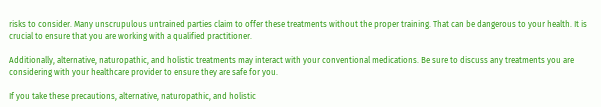risks to consider. Many unscrupulous untrained parties claim to offer these treatments without the proper training. That can be dangerous to your health. It is crucial to ensure that you are working with a qualified practitioner.

Additionally, alternative, naturopathic, and holistic treatments may interact with your conventional medications. Be sure to discuss any treatments you are considering with your healthcare provider to ensure they are safe for you.

If you take these precautions, alternative, naturopathic, and holistic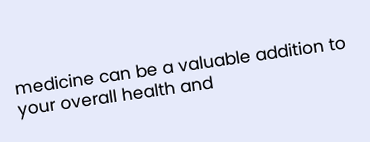medicine can be a valuable addition to your overall health and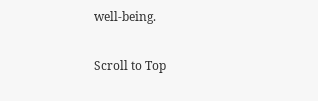well-being.

Scroll to Top